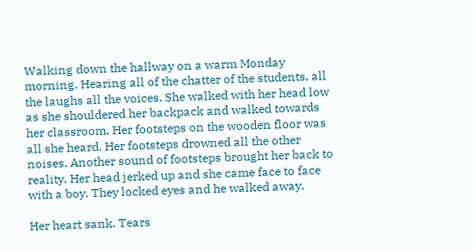Walking down the hallway on a warm Monday morning. Hearing all of the chatter of the students, all the laughs all the voices. She walked with her head low as she shouldered her backpack and walked towards her classroom. Her footsteps on the wooden floor was all she heard. Her footsteps drowned all the other noises. Another sound of footsteps brought her back to reality. Her head jerked up and she came face to face with a boy. They locked eyes and he walked away.

Her heart sank. Tears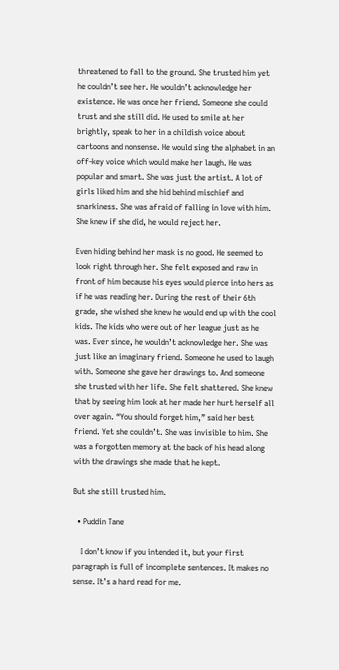threatened to fall to the ground. She trusted him yet he couldn’t see her. He wouldn’t acknowledge her existence. He was once her friend. Someone she could trust and she still did. He used to smile at her brightly, speak to her in a childish voice about cartoons and nonsense. He would sing the alphabet in an off-key voice which would make her laugh. He was popular and smart. She was just the artist. A lot of girls liked him and she hid behind mischief and snarkiness. She was afraid of falling in love with him. She knew if she did, he would reject her.

Even hiding behind her mask is no good. He seemed to look right through her. She felt exposed and raw in front of him because his eyes would pierce into hers as if he was reading her. During the rest of their 6th grade, she wished she knew he would end up with the cool kids. The kids who were out of her league just as he was. Ever since, he wouldn’t acknowledge her. She was just like an imaginary friend. Someone he used to laugh with. Someone she gave her drawings to. And someone she trusted with her life. She felt shattered. She knew that by seeing him look at her made her hurt herself all over again. “You should forget him,” said her best friend. Yet she couldn’t. She was invisible to him. She was a forgotten memory at the back of his head along with the drawings she made that he kept.

But she still trusted him.

  • Puddin Tane

    I don’t know if you intended it, but your first paragraph is full of incomplete sentences. It makes no sense. It’s a hard read for me.